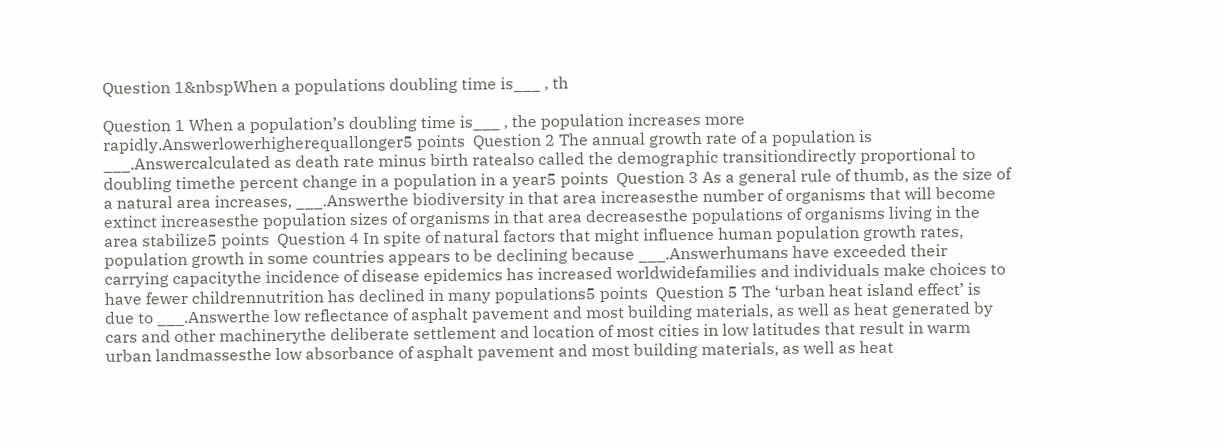Question 1&nbspWhen a populations doubling time is___ , th

Question 1 When a population’s doubling time is___ , the population increases more rapidly.Answerlowerhigherequallonger5 points  Question 2 The annual growth rate of a population is ___.Answercalculated as death rate minus birth ratealso called the demographic transitiondirectly proportional to doubling timethe percent change in a population in a year5 points  Question 3 As a general rule of thumb, as the size of a natural area increases, ___.Answerthe biodiversity in that area increasesthe number of organisms that will become extinct increasesthe population sizes of organisms in that area decreasesthe populations of organisms living in the area stabilize5 points  Question 4 In spite of natural factors that might influence human population growth rates, population growth in some countries appears to be declining because ___.Answerhumans have exceeded their carrying capacitythe incidence of disease epidemics has increased worldwidefamilies and individuals make choices to have fewer childrennutrition has declined in many populations5 points  Question 5 The ‘urban heat island effect’ is due to ___.Answerthe low reflectance of asphalt pavement and most building materials, as well as heat generated by cars and other machinerythe deliberate settlement and location of most cities in low latitudes that result in warm urban landmassesthe low absorbance of asphalt pavement and most building materials, as well as heat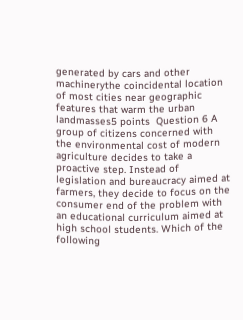generated by cars and other machinerythe coincidental location of most cities near geographic features that warm the urban landmasses5 points  Question 6 A group of citizens concerned with the environmental cost of modern agriculture decides to take a proactive step. Instead of legislation and bureaucracy aimed at farmers, they decide to focus on the consumer end of the problem with an educational curriculum aimed at high school students. Which of the following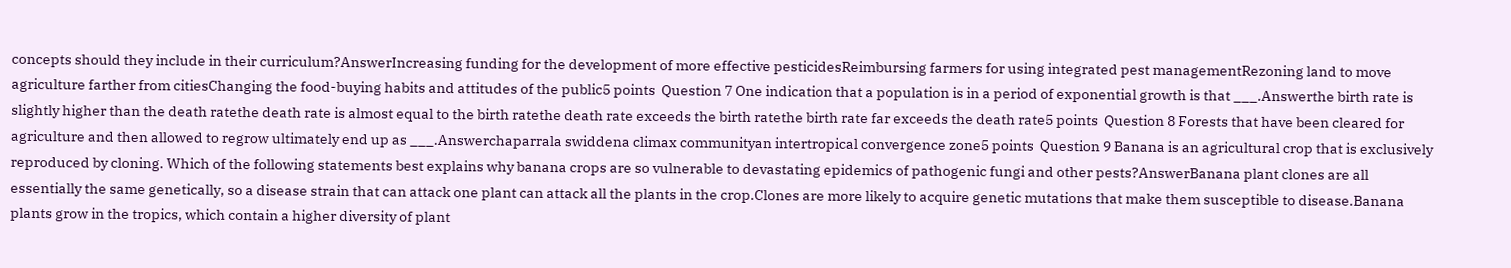concepts should they include in their curriculum?AnswerIncreasing funding for the development of more effective pesticidesReimbursing farmers for using integrated pest managementRezoning land to move agriculture farther from citiesChanging the food-buying habits and attitudes of the public5 points  Question 7 One indication that a population is in a period of exponential growth is that ___.Answerthe birth rate is slightly higher than the death ratethe death rate is almost equal to the birth ratethe death rate exceeds the birth ratethe birth rate far exceeds the death rate5 points  Question 8 Forests that have been cleared for agriculture and then allowed to regrow ultimately end up as ___.Answerchaparrala swiddena climax communityan intertropical convergence zone5 points  Question 9 Banana is an agricultural crop that is exclusively reproduced by cloning. Which of the following statements best explains why banana crops are so vulnerable to devastating epidemics of pathogenic fungi and other pests?AnswerBanana plant clones are all essentially the same genetically, so a disease strain that can attack one plant can attack all the plants in the crop.Clones are more likely to acquire genetic mutations that make them susceptible to disease.Banana plants grow in the tropics, which contain a higher diversity of plant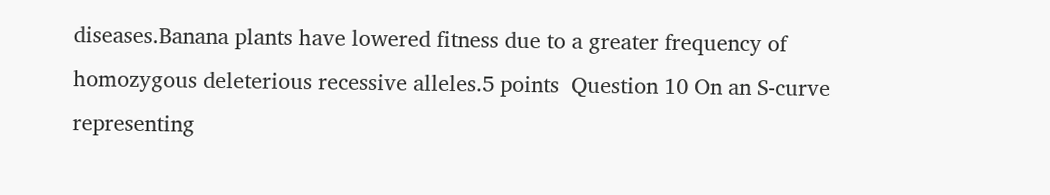diseases.Banana plants have lowered fitness due to a greater frequency of homozygous deleterious recessive alleles.5 points  Question 10 On an S-curve representing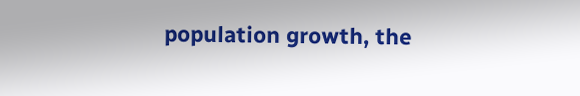population growth, the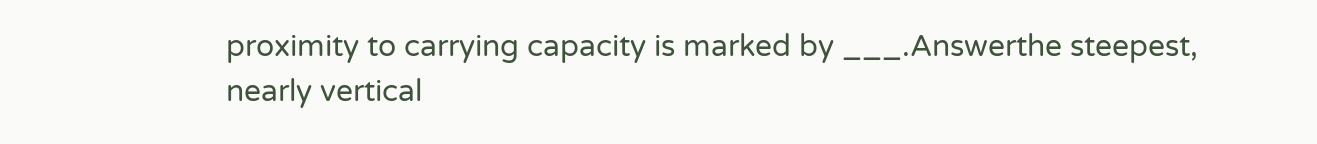proximity to carrying capacity is marked by ___.Answerthe steepest, nearly vertical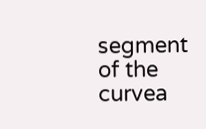segment of the curvea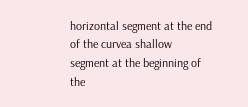horizontal segment at the end of the curvea shallow segment at the beginning of the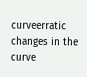curveerratic changes in the curve